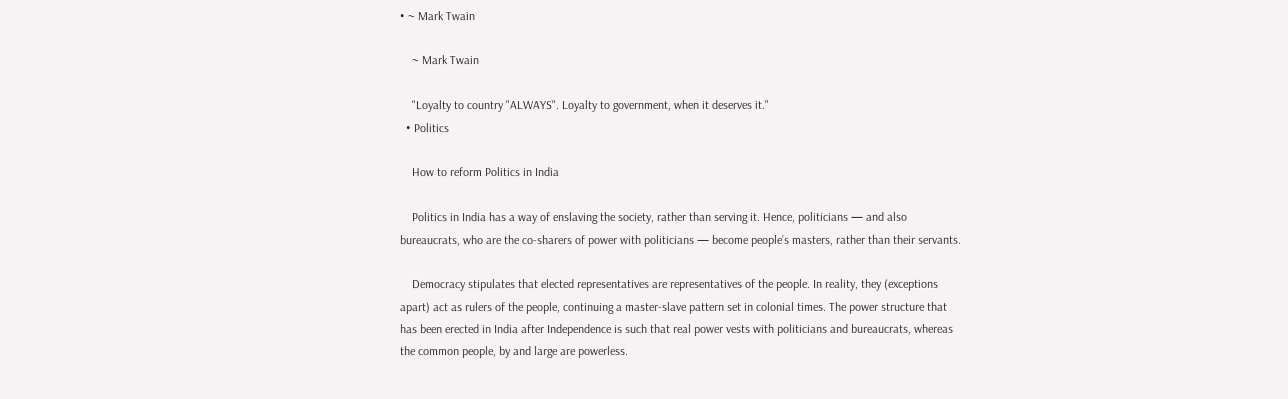• ~ Mark Twain

    ~ Mark Twain

    "Loyalty to country "ALWAYS". Loyalty to government, when it deserves it."
  • Politics

    How to reform Politics in India

    Politics in India has a way of enslaving the society, rather than serving it. Hence, politicians — and also bureaucrats, who are the co-sharers of power with politicians — become people’s masters, rather than their servants.

    Democracy stipulates that elected representatives are representatives of the people. In reality, they (exceptions apart) act as rulers of the people, continuing a master-slave pattern set in colonial times. The power structure that has been erected in India after Independence is such that real power vests with politicians and bureaucrats, whereas the common people, by and large are powerless.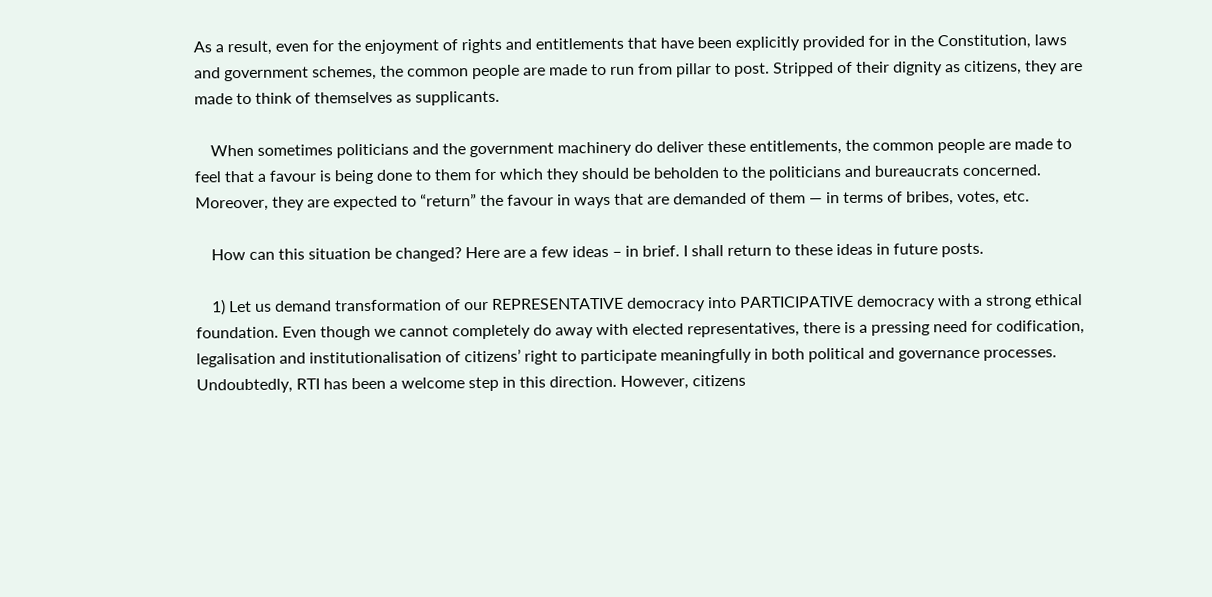As a result, even for the enjoyment of rights and entitlements that have been explicitly provided for in the Constitution, laws and government schemes, the common people are made to run from pillar to post. Stripped of their dignity as citizens, they are made to think of themselves as supplicants.

    When sometimes politicians and the government machinery do deliver these entitlements, the common people are made to feel that a favour is being done to them for which they should be beholden to the politicians and bureaucrats concerned. Moreover, they are expected to “return” the favour in ways that are demanded of them — in terms of bribes, votes, etc.

    How can this situation be changed? Here are a few ideas – in brief. I shall return to these ideas in future posts.

    1) Let us demand transformation of our REPRESENTATIVE democracy into PARTICIPATIVE democracy with a strong ethical foundation. Even though we cannot completely do away with elected representatives, there is a pressing need for codification, legalisation and institutionalisation of citizens’ right to participate meaningfully in both political and governance processes. Undoubtedly, RTI has been a welcome step in this direction. However, citizens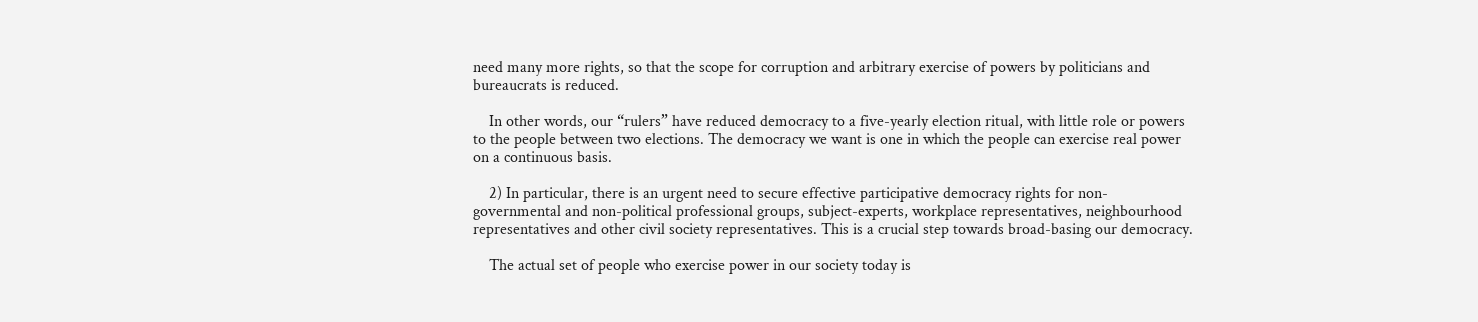need many more rights, so that the scope for corruption and arbitrary exercise of powers by politicians and bureaucrats is reduced.

    In other words, our “rulers” have reduced democracy to a five-yearly election ritual, with little role or powers to the people between two elections. The democracy we want is one in which the people can exercise real power on a continuous basis.

    2) In particular, there is an urgent need to secure effective participative democracy rights for non-governmental and non-political professional groups, subject-experts, workplace representatives, neighbourhood representatives and other civil society representatives. This is a crucial step towards broad-basing our democracy.

    The actual set of people who exercise power in our society today is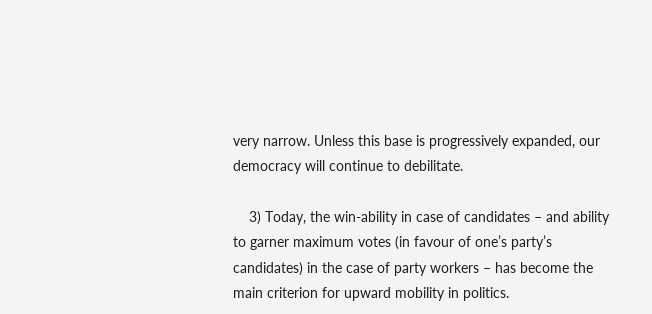very narrow. Unless this base is progressively expanded, our democracy will continue to debilitate.

    3) Today, the win-ability in case of candidates – and ability to garner maximum votes (in favour of one’s party’s candidates) in the case of party workers – has become the main criterion for upward mobility in politics.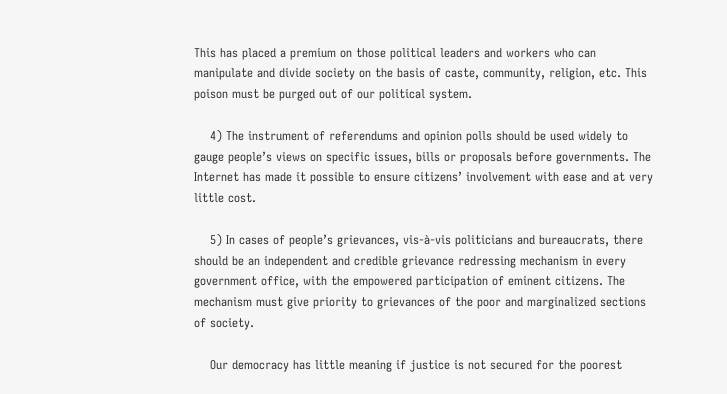This has placed a premium on those political leaders and workers who can manipulate and divide society on the basis of caste, community, religion, etc. This poison must be purged out of our political system.

    4) The instrument of referendums and opinion polls should be used widely to gauge people’s views on specific issues, bills or proposals before governments. The Internet has made it possible to ensure citizens’ involvement with ease and at very little cost.

    5) In cases of people’s grievances, vis-à-vis politicians and bureaucrats, there should be an independent and credible grievance redressing mechanism in every government office, with the empowered participation of eminent citizens. The mechanism must give priority to grievances of the poor and marginalized sections of society.

    Our democracy has little meaning if justice is not secured for the poorest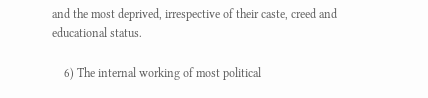and the most deprived, irrespective of their caste, creed and educational status.

    6) The internal working of most political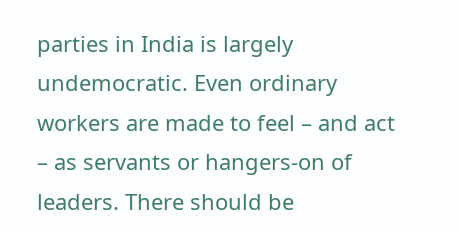parties in India is largely undemocratic. Even ordinary workers are made to feel – and act – as servants or hangers-on of leaders. There should be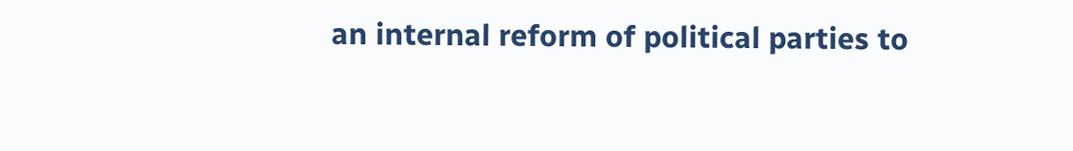an internal reform of political parties to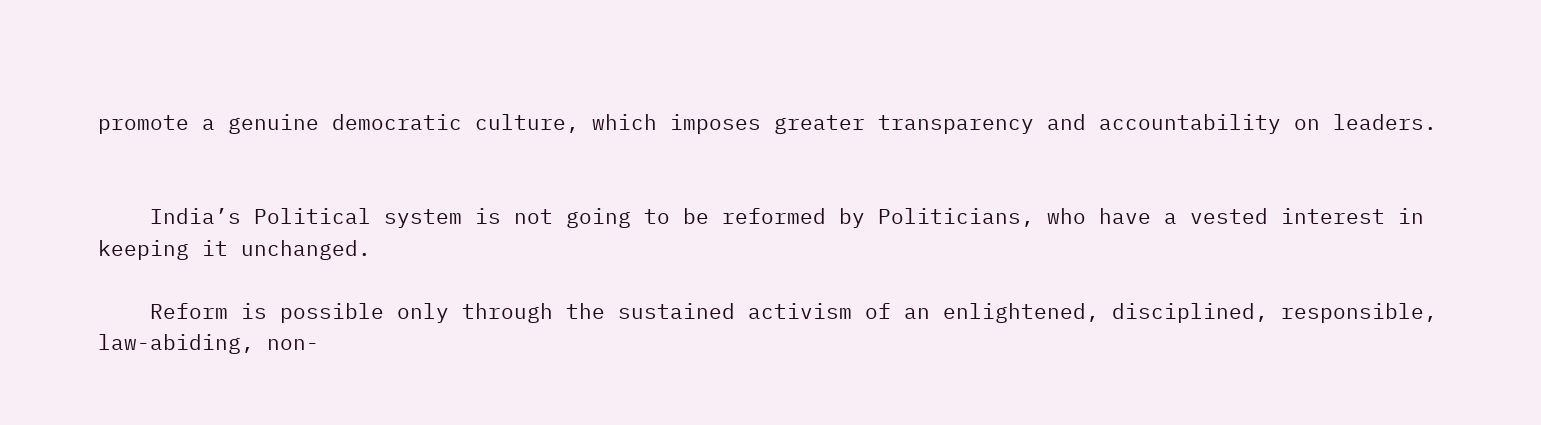promote a genuine democratic culture, which imposes greater transparency and accountability on leaders.


    India’s Political system is not going to be reformed by Politicians, who have a vested interest in keeping it unchanged.

    Reform is possible only through the sustained activism of an enlightened, disciplined, responsible, law-abiding, non-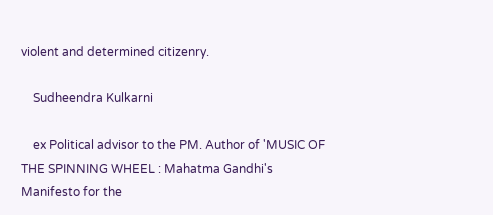violent and determined citizenry.

    Sudheendra Kulkarni

    ex Political advisor to the PM. Author of 'MUSIC OF THE SPINNING WHEEL : Mahatma Gandhi's Manifesto for the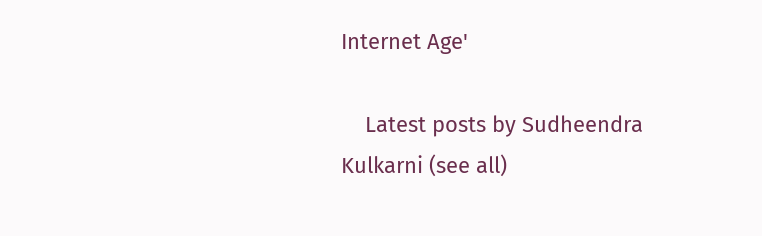Internet Age'

    Latest posts by Sudheendra Kulkarni (see all)